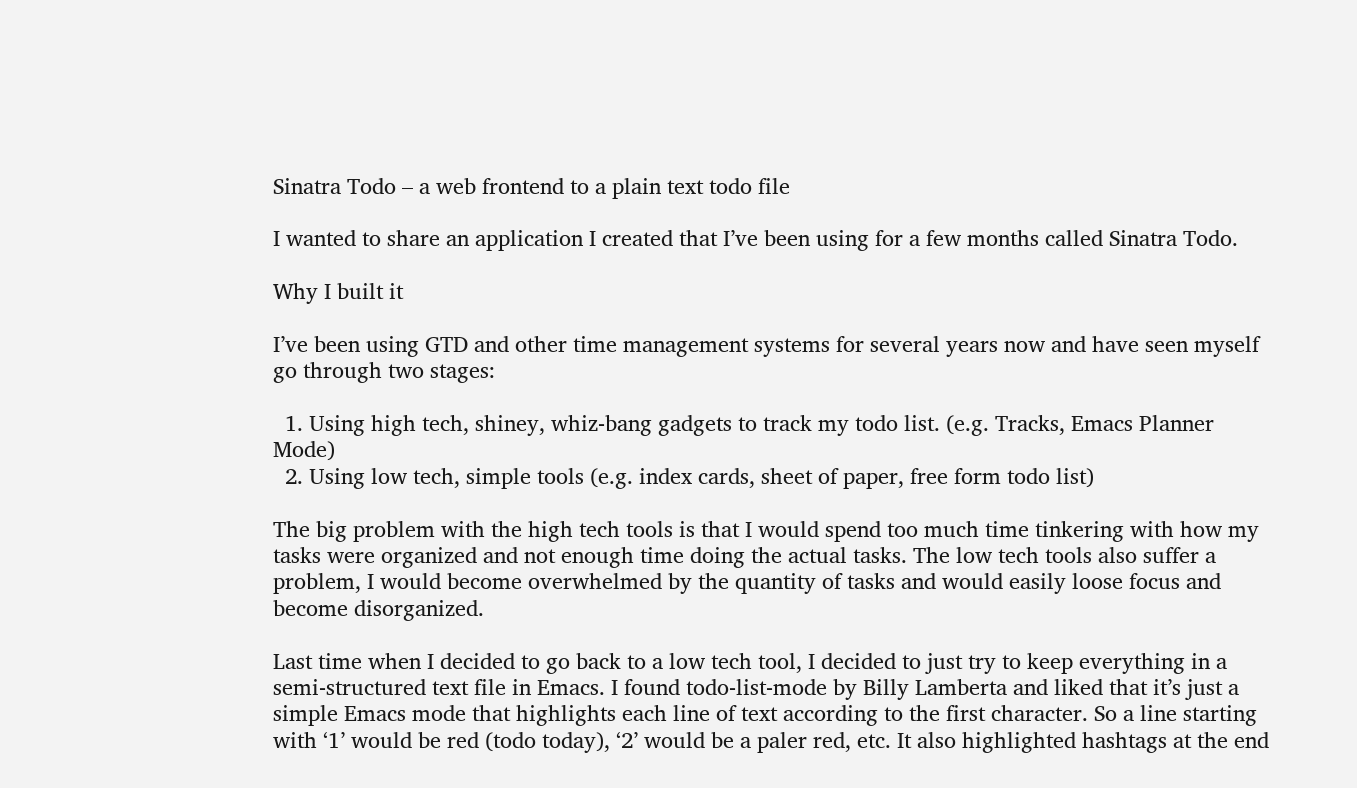Sinatra Todo – a web frontend to a plain text todo file

I wanted to share an application I created that I’ve been using for a few months called Sinatra Todo.

Why I built it

I’ve been using GTD and other time management systems for several years now and have seen myself go through two stages:

  1. Using high tech, shiney, whiz-bang gadgets to track my todo list. (e.g. Tracks, Emacs Planner Mode)
  2. Using low tech, simple tools (e.g. index cards, sheet of paper, free form todo list)

The big problem with the high tech tools is that I would spend too much time tinkering with how my tasks were organized and not enough time doing the actual tasks. The low tech tools also suffer a problem, I would become overwhelmed by the quantity of tasks and would easily loose focus and become disorganized.

Last time when I decided to go back to a low tech tool, I decided to just try to keep everything in a semi-structured text file in Emacs. I found todo-list-mode by Billy Lamberta and liked that it’s just a simple Emacs mode that highlights each line of text according to the first character. So a line starting with ‘1’ would be red (todo today), ‘2’ would be a paler red, etc. It also highlighted hashtags at the end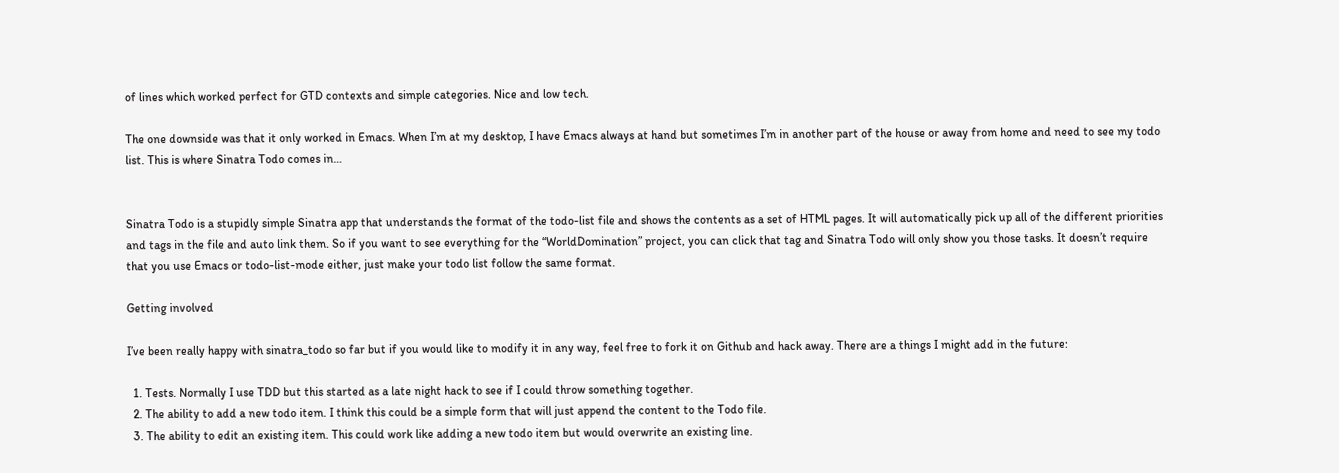of lines which worked perfect for GTD contexts and simple categories. Nice and low tech.

The one downside was that it only worked in Emacs. When I’m at my desktop, I have Emacs always at hand but sometimes I’m in another part of the house or away from home and need to see my todo list. This is where Sinatra Todo comes in…


Sinatra Todo is a stupidly simple Sinatra app that understands the format of the todo-list file and shows the contents as a set of HTML pages. It will automatically pick up all of the different priorities and tags in the file and auto link them. So if you want to see everything for the “WorldDomination” project, you can click that tag and Sinatra Todo will only show you those tasks. It doesn’t require that you use Emacs or todo-list-mode either, just make your todo list follow the same format.

Getting involved

I’ve been really happy with sinatra_todo so far but if you would like to modify it in any way, feel free to fork it on Github and hack away. There are a things I might add in the future:

  1. Tests. Normally I use TDD but this started as a late night hack to see if I could throw something together.
  2. The ability to add a new todo item. I think this could be a simple form that will just append the content to the Todo file.
  3. The ability to edit an existing item. This could work like adding a new todo item but would overwrite an existing line.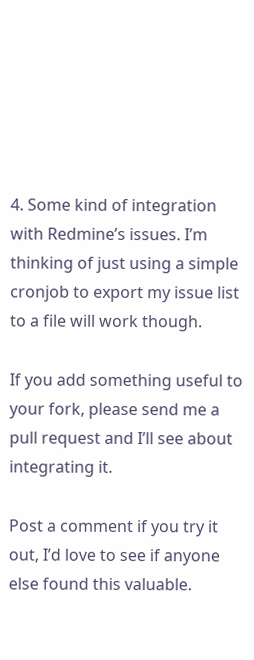4. Some kind of integration with Redmine’s issues. I’m thinking of just using a simple cronjob to export my issue list to a file will work though.

If you add something useful to your fork, please send me a pull request and I’ll see about integrating it.

Post a comment if you try it out, I’d love to see if anyone else found this valuable.